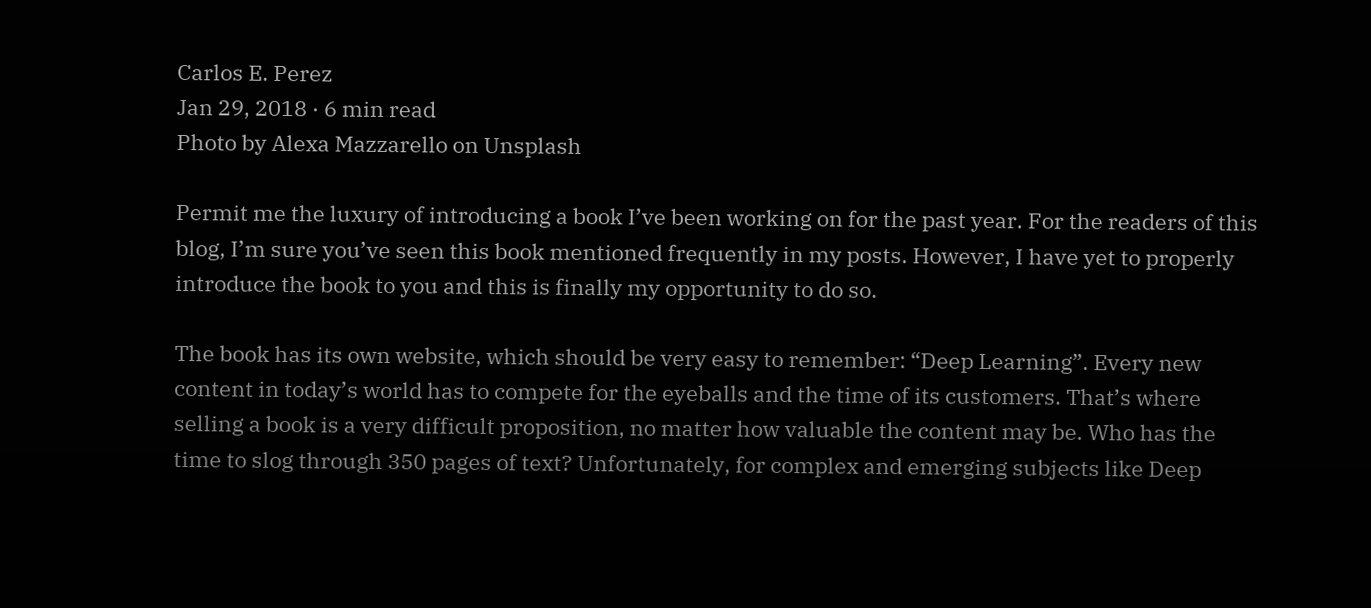Carlos E. Perez
Jan 29, 2018 · 6 min read
Photo by Alexa Mazzarello on Unsplash

Permit me the luxury of introducing a book I’ve been working on for the past year. For the readers of this blog, I’m sure you’ve seen this book mentioned frequently in my posts. However, I have yet to properly introduce the book to you and this is finally my opportunity to do so.

The book has its own website, which should be very easy to remember: “Deep Learning”. Every new content in today’s world has to compete for the eyeballs and the time of its customers. That’s where selling a book is a very difficult proposition, no matter how valuable the content may be. Who has the time to slog through 350 pages of text? Unfortunately, for complex and emerging subjects like Deep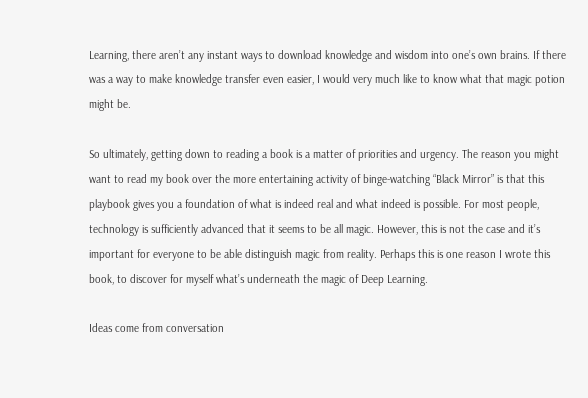Learning, there aren’t any instant ways to download knowledge and wisdom into one’s own brains. If there was a way to make knowledge transfer even easier, I would very much like to know what that magic potion might be.

So ultimately, getting down to reading a book is a matter of priorities and urgency. The reason you might want to read my book over the more entertaining activity of binge-watching “Black Mirror” is that this playbook gives you a foundation of what is indeed real and what indeed is possible. For most people, technology is sufficiently advanced that it seems to be all magic. However, this is not the case and it’s important for everyone to be able distinguish magic from reality. Perhaps this is one reason I wrote this book, to discover for myself what’s underneath the magic of Deep Learning.

Ideas come from conversation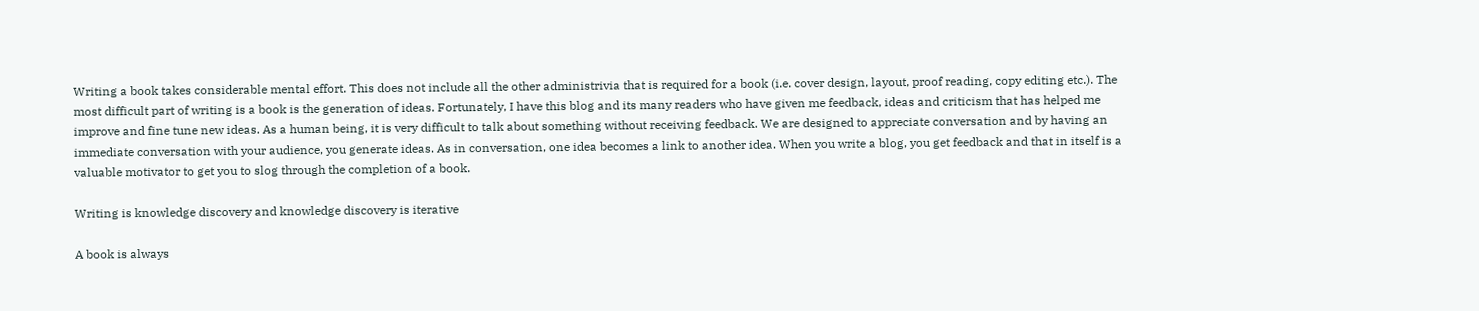Writing a book takes considerable mental effort. This does not include all the other administrivia that is required for a book (i.e. cover design, layout, proof reading, copy editing etc.). The most difficult part of writing is a book is the generation of ideas. Fortunately, I have this blog and its many readers who have given me feedback, ideas and criticism that has helped me improve and fine tune new ideas. As a human being, it is very difficult to talk about something without receiving feedback. We are designed to appreciate conversation and by having an immediate conversation with your audience, you generate ideas. As in conversation, one idea becomes a link to another idea. When you write a blog, you get feedback and that in itself is a valuable motivator to get you to slog through the completion of a book.

Writing is knowledge discovery and knowledge discovery is iterative

A book is always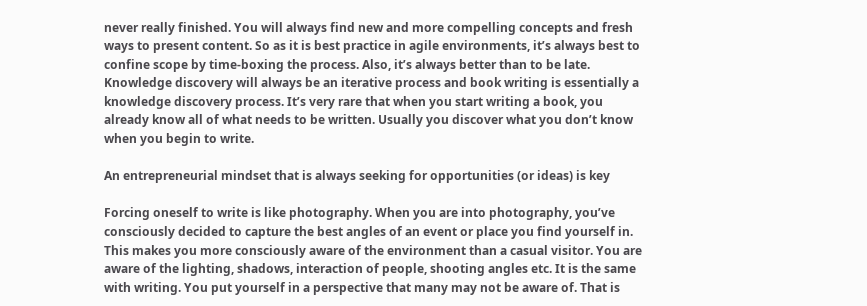never really finished. You will always find new and more compelling concepts and fresh ways to present content. So as it is best practice in agile environments, it’s always best to confine scope by time-boxing the process. Also, it’s always better than to be late. Knowledge discovery will always be an iterative process and book writing is essentially a knowledge discovery process. It’s very rare that when you start writing a book, you already know all of what needs to be written. Usually you discover what you don’t know when you begin to write.

An entrepreneurial mindset that is always seeking for opportunities (or ideas) is key

Forcing oneself to write is like photography. When you are into photography, you’ve consciously decided to capture the best angles of an event or place you find yourself in. This makes you more consciously aware of the environment than a casual visitor. You are aware of the lighting, shadows, interaction of people, shooting angles etc. It is the same with writing. You put yourself in a perspective that many may not be aware of. That is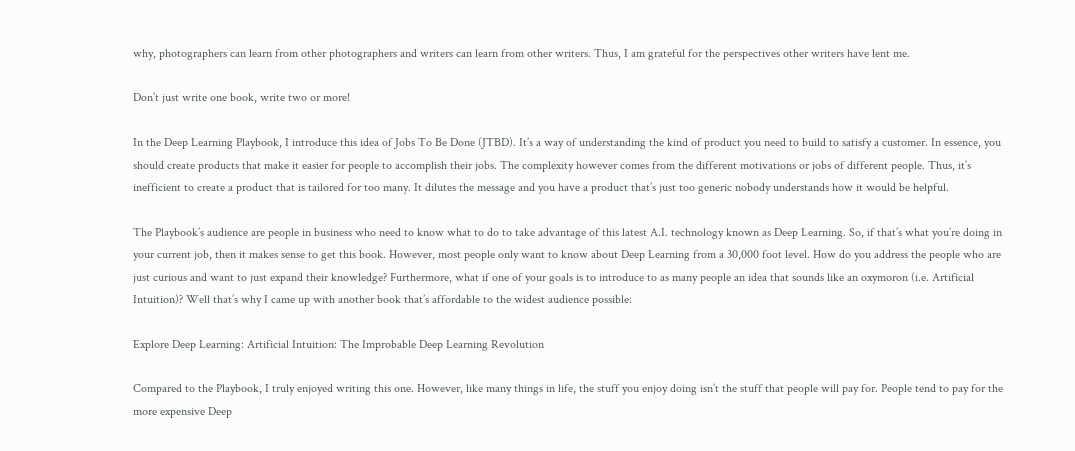why, photographers can learn from other photographers and writers can learn from other writers. Thus, I am grateful for the perspectives other writers have lent me.

Don’t just write one book, write two or more!

In the Deep Learning Playbook, I introduce this idea of Jobs To Be Done (JTBD). It’s a way of understanding the kind of product you need to build to satisfy a customer. In essence, you should create products that make it easier for people to accomplish their jobs. The complexity however comes from the different motivations or jobs of different people. Thus, it’s inefficient to create a product that is tailored for too many. It dilutes the message and you have a product that’s just too generic nobody understands how it would be helpful.

The Playbook’s audience are people in business who need to know what to do to take advantage of this latest A.I. technology known as Deep Learning. So, if that’s what you’re doing in your current job, then it makes sense to get this book. However, most people only want to know about Deep Learning from a 30,000 foot level. How do you address the people who are just curious and want to just expand their knowledge? Furthermore, what if one of your goals is to introduce to as many people an idea that sounds like an oxymoron (i.e. Artificial Intuition)? Well that’s why I came up with another book that’s affordable to the widest audience possible:

Explore Deep Learning: Artificial Intuition: The Improbable Deep Learning Revolution

Compared to the Playbook, I truly enjoyed writing this one. However, like many things in life, the stuff you enjoy doing isn’t the stuff that people will pay for. People tend to pay for the more expensive Deep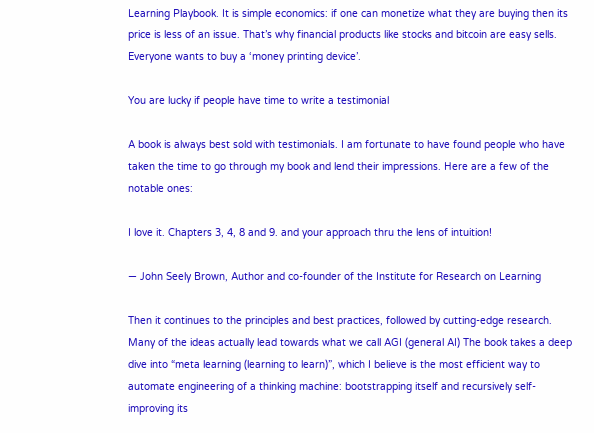Learning Playbook. It is simple economics: if one can monetize what they are buying then its price is less of an issue. That’s why financial products like stocks and bitcoin are easy sells. Everyone wants to buy a ‘money printing device’.

You are lucky if people have time to write a testimonial

A book is always best sold with testimonials. I am fortunate to have found people who have taken the time to go through my book and lend their impressions. Here are a few of the notable ones:

I love it. Chapters 3, 4, 8 and 9. and your approach thru the lens of intuition!

— John Seely Brown, Author and co-founder of the Institute for Research on Learning

Then it continues to the principles and best practices, followed by cutting-edge research. Many of the ideas actually lead towards what we call AGI (general AI) The book takes a deep dive into “meta learning (learning to learn)”, which I believe is the most efficient way to automate engineering of a thinking machine: bootstrapping itself and recursively self-improving its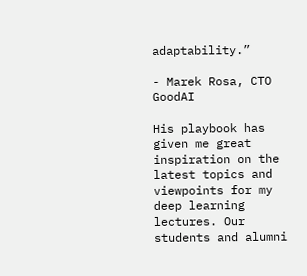adaptability.”

- Marek Rosa, CTO GoodAI

His playbook has given me great inspiration on the latest topics and viewpoints for my deep learning lectures. Our students and alumni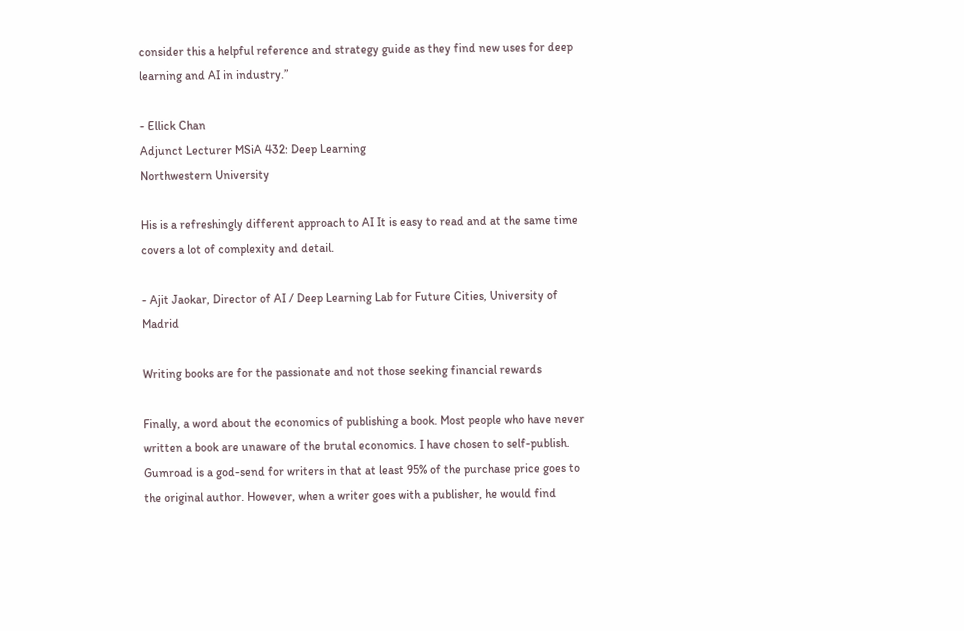consider this a helpful reference and strategy guide as they find new uses for deep learning and AI in industry.”

- Ellick Chan
Adjunct Lecturer MSiA 432: Deep Learning
Northwestern University

His is a refreshingly different approach to AI It is easy to read and at the same time covers a lot of complexity and detail.

- Ajit Jaokar, Director of AI / Deep Learning Lab for Future Cities, University of Madrid

Writing books are for the passionate and not those seeking financial rewards

Finally, a word about the economics of publishing a book. Most people who have never written a book are unaware of the brutal economics. I have chosen to self-publish. Gumroad is a god-send for writers in that at least 95% of the purchase price goes to the original author. However, when a writer goes with a publisher, he would find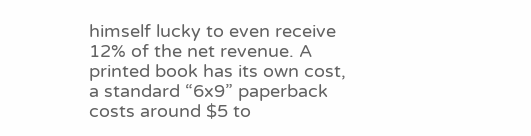himself lucky to even receive 12% of the net revenue. A printed book has its own cost, a standard “6x9” paperback costs around $5 to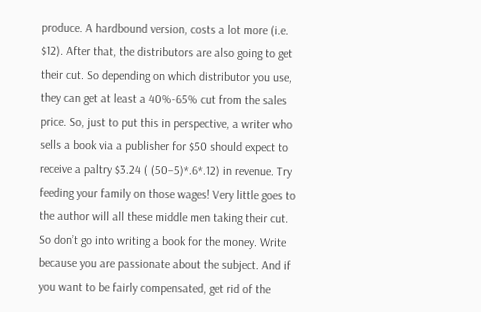produce. A hardbound version, costs a lot more (i.e. $12). After that, the distributors are also going to get their cut. So depending on which distributor you use, they can get at least a 40%-65% cut from the sales price. So, just to put this in perspective, a writer who sells a book via a publisher for $50 should expect to receive a paltry $3.24 ( (50–5)*.6*.12) in revenue. Try feeding your family on those wages! Very little goes to the author will all these middle men taking their cut. So don’t go into writing a book for the money. Write because you are passionate about the subject. And if you want to be fairly compensated, get rid of the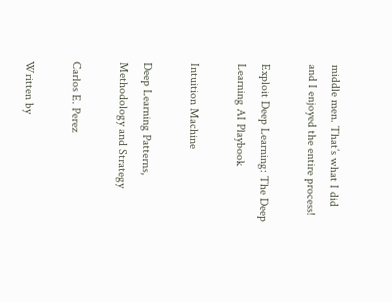middle men. That’s what I did and I enjoyed the entire process!

Exploit Deep Learning: The Deep Learning AI Playbook

Intuition Machine

Deep Learning Patterns, Methodology and Strategy

Carlos E. Perez

Written by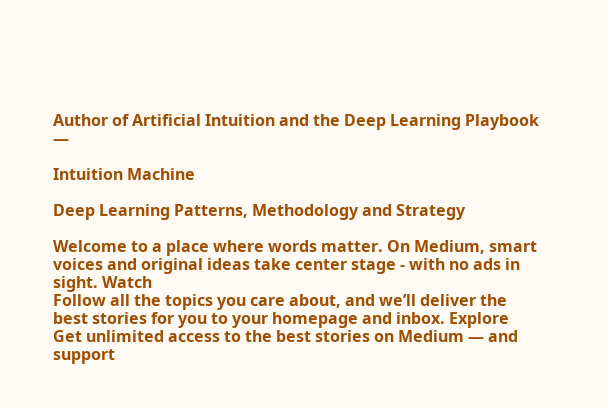Author of Artificial Intuition and the Deep Learning Playbook —

Intuition Machine

Deep Learning Patterns, Methodology and Strategy

Welcome to a place where words matter. On Medium, smart voices and original ideas take center stage - with no ads in sight. Watch
Follow all the topics you care about, and we’ll deliver the best stories for you to your homepage and inbox. Explore
Get unlimited access to the best stories on Medium — and support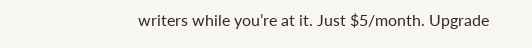writers while you’re at it. Just $5/month. Upgrade